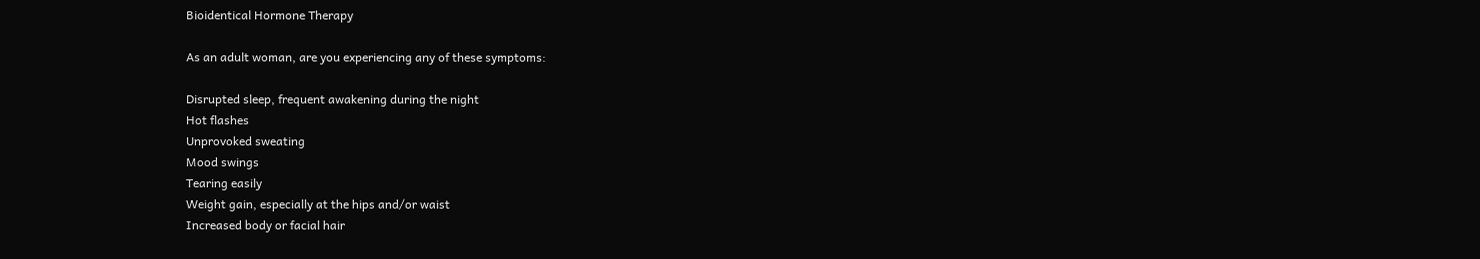Bioidentical Hormone Therapy

As an adult woman, are you experiencing any of these symptoms:

Disrupted sleep, frequent awakening during the night
Hot flashes
Unprovoked sweating
Mood swings
Tearing easily
Weight gain, especially at the hips and/or waist
Increased body or facial hair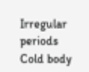Irregular periods
Cold body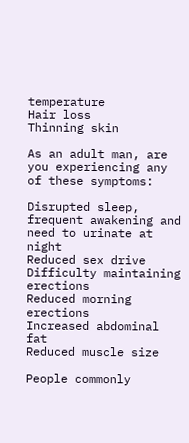temperature
Hair loss
Thinning skin

As an adult man, are you experiencing any of these symptoms:

Disrupted sleep, frequent awakening and need to urinate at night
Reduced sex drive
Difficulty maintaining erections
Reduced morning erections
Increased abdominal fat
Reduced muscle size

People commonly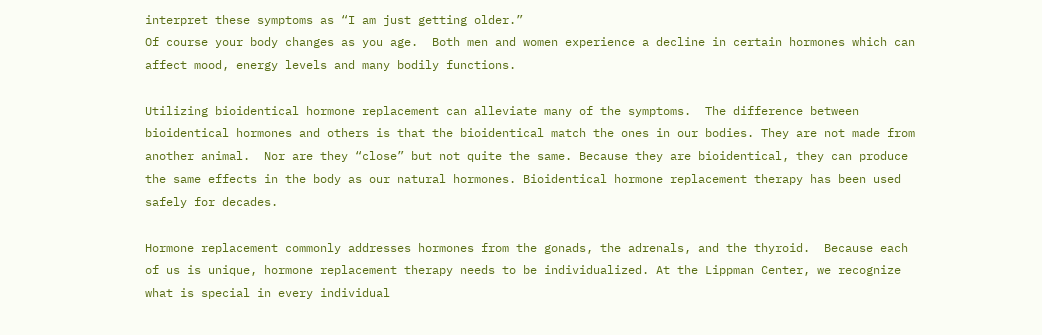interpret these symptoms as “I am just getting older.”
Of course your body changes as you age.  Both men and women experience a decline in certain hormones which can affect mood, energy levels and many bodily functions.

Utilizing bioidentical hormone replacement can alleviate many of the symptoms.  The difference between bioidentical hormones and others is that the bioidentical match the ones in our bodies. They are not made from another animal.  Nor are they “close” but not quite the same. Because they are bioidentical, they can produce the same effects in the body as our natural hormones. Bioidentical hormone replacement therapy has been used safely for decades.

Hormone replacement commonly addresses hormones from the gonads, the adrenals, and the thyroid.  Because each of us is unique, hormone replacement therapy needs to be individualized. At the Lippman Center, we recognize what is special in every individual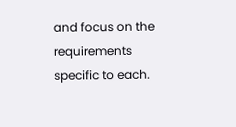and focus on the requirements specific to each.